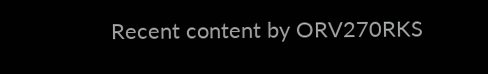Recent content by ORV270RKS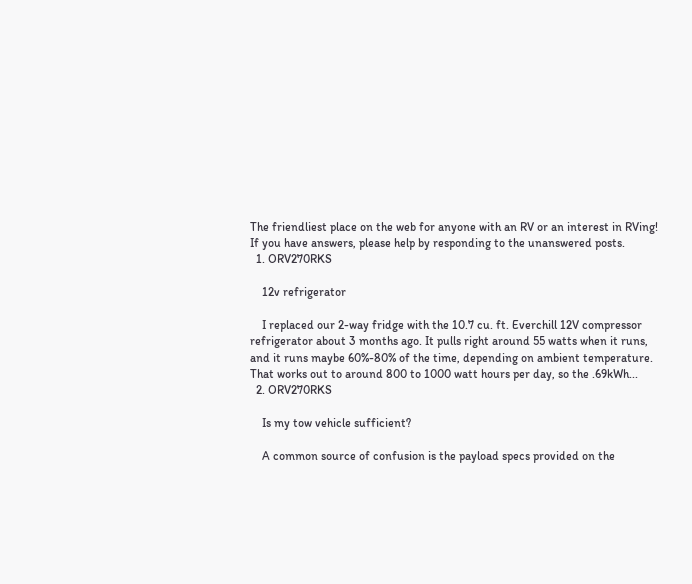The friendliest place on the web for anyone with an RV or an interest in RVing!
If you have answers, please help by responding to the unanswered posts.
  1. ORV270RKS

    12v refrigerator

    I replaced our 2-way fridge with the 10.7 cu. ft. Everchill 12V compressor refrigerator about 3 months ago. It pulls right around 55 watts when it runs, and it runs maybe 60%-80% of the time, depending on ambient temperature. That works out to around 800 to 1000 watt hours per day, so the .69kWh...
  2. ORV270RKS

    Is my tow vehicle sufficient?

    A common source of confusion is the payload specs provided on the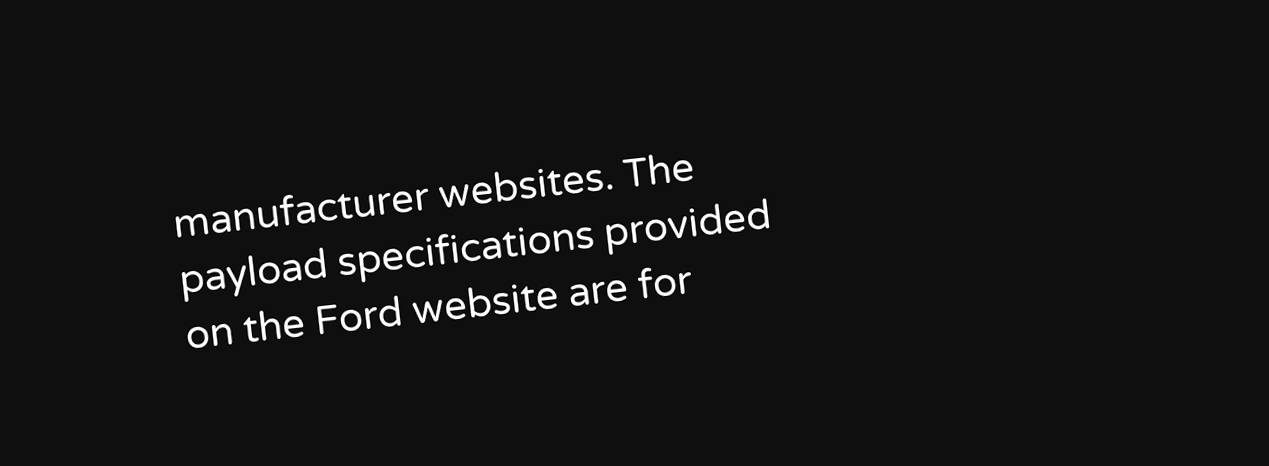manufacturer websites. The payload specifications provided on the Ford website are for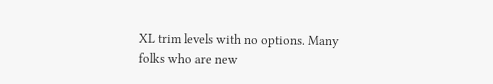XL trim levels with no options. Many folks who are new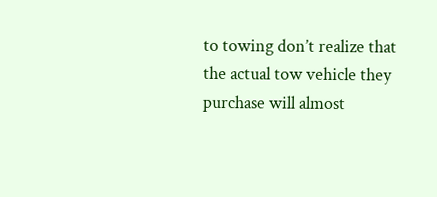to towing don’t realize that the actual tow vehicle they purchase will almost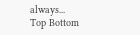always...
Top Bottom